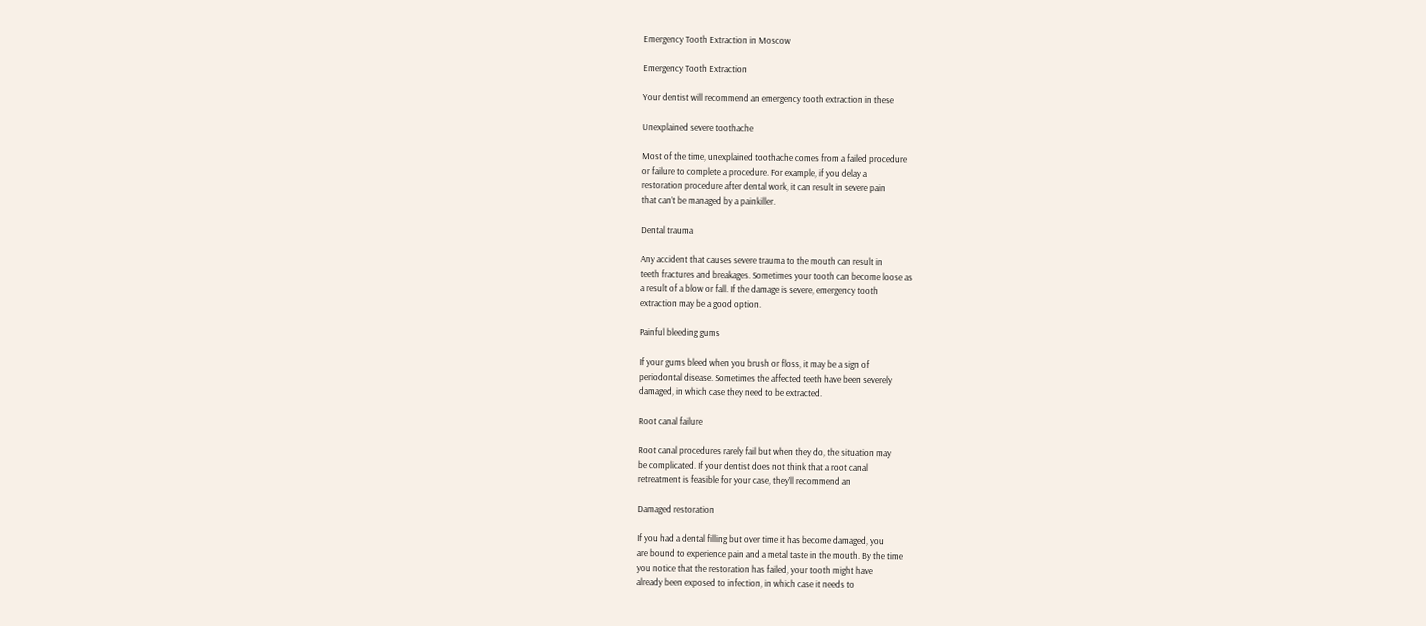Emergency Tooth Extraction in Moscow

Emergency Tooth Extraction

Your dentist will recommend an emergency tooth extraction in these

Unexplained severe toothache

Most of the time, unexplained toothache comes from a failed procedure
or failure to complete a procedure. For example, if you delay a
restoration procedure after dental work, it can result in severe pain
that can’t be managed by a painkiller.

Dental trauma

Any accident that causes severe trauma to the mouth can result in
teeth fractures and breakages. Sometimes your tooth can become loose as
a result of a blow or fall. If the damage is severe, emergency tooth
extraction may be a good option.

Painful bleeding gums

If your gums bleed when you brush or floss, it may be a sign of
periodontal disease. Sometimes the affected teeth have been severely
damaged, in which case they need to be extracted.

Root canal failure

Root canal procedures rarely fail but when they do, the situation may
be complicated. If your dentist does not think that a root canal
retreatment is feasible for your case, they’ll recommend an

Damaged restoration

If you had a dental filling but over time it has become damaged, you
are bound to experience pain and a metal taste in the mouth. By the time
you notice that the restoration has failed, your tooth might have
already been exposed to infection, in which case it needs to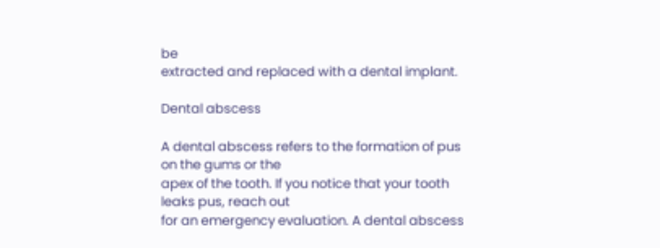be
extracted and replaced with a dental implant.

Dental abscess

A dental abscess refers to the formation of pus on the gums or the
apex of the tooth. If you notice that your tooth leaks pus, reach out
for an emergency evaluation. A dental abscess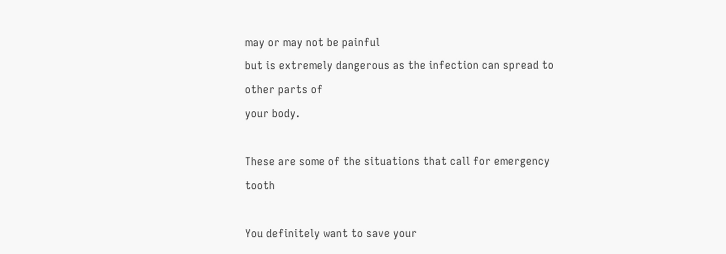may or may not be painful
but is extremely dangerous as the infection can spread to other parts of
your body.

These are some of the situations that call for emergency tooth

You definitely want to save your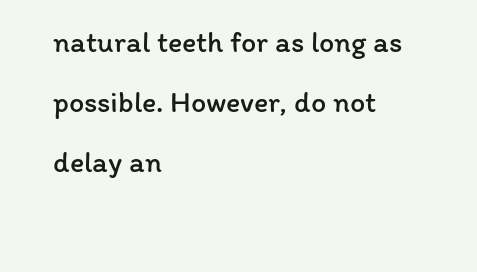natural teeth for as long as
possible. However, do not delay an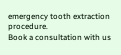emergency tooth extraction procedure.
Book a consultation with us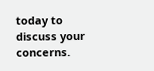today to discuss your concerns.